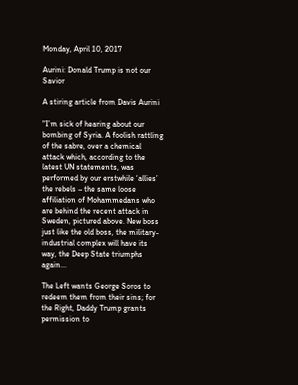Monday, April 10, 2017

Aurini: Donald Trump is not our Savior

A stiring article from Davis Aurini

"I’m sick of hearing about our bombing of Syria. A foolish rattling of the sabre, over a chemical attack which, according to the latest UN statements, was performed by our erstwhile ‘allies’ the rebels – the same loose affiliation of Mohammedans who are behind the recent attack in Sweden, pictured above. New boss just like the old boss, the military-industrial complex will have its way, the Deep State triumphs again...

The Left wants George Soros to redeem them from their sins; for the Right, Daddy Trump grants permission to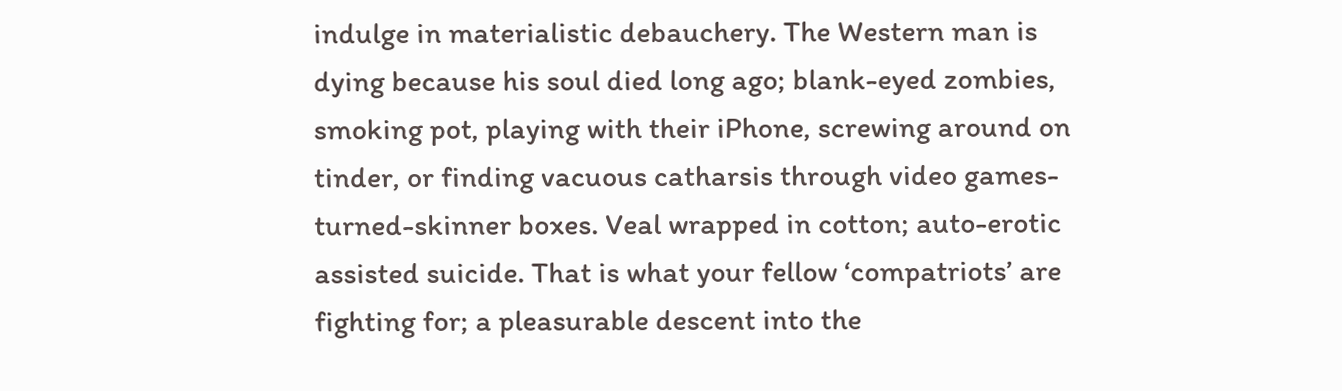indulge in materialistic debauchery. The Western man is dying because his soul died long ago; blank-eyed zombies, smoking pot, playing with their iPhone, screwing around on tinder, or finding vacuous catharsis through video games-turned-skinner boxes. Veal wrapped in cotton; auto-erotic assisted suicide. That is what your fellow ‘compatriots’ are fighting for; a pleasurable descent into the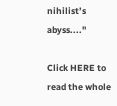nihilist’s abyss...."

Click HERE to read the whole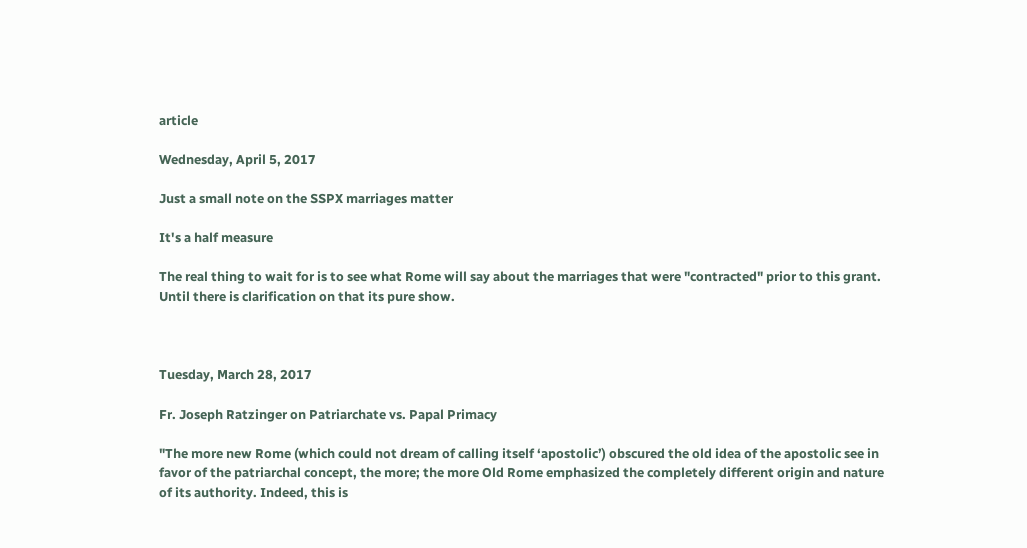article

Wednesday, April 5, 2017

Just a small note on the SSPX marriages matter

It's a half measure

The real thing to wait for is to see what Rome will say about the marriages that were "contracted" prior to this grant.  Until there is clarification on that its pure show.



Tuesday, March 28, 2017

Fr. Joseph Ratzinger on Patriarchate vs. Papal Primacy

"The more new Rome (which could not dream of calling itself ‘apostolic’) obscured the old idea of the apostolic see in favor of the patriarchal concept, the more; the more Old Rome emphasized the completely different origin and nature of its authority. Indeed, this is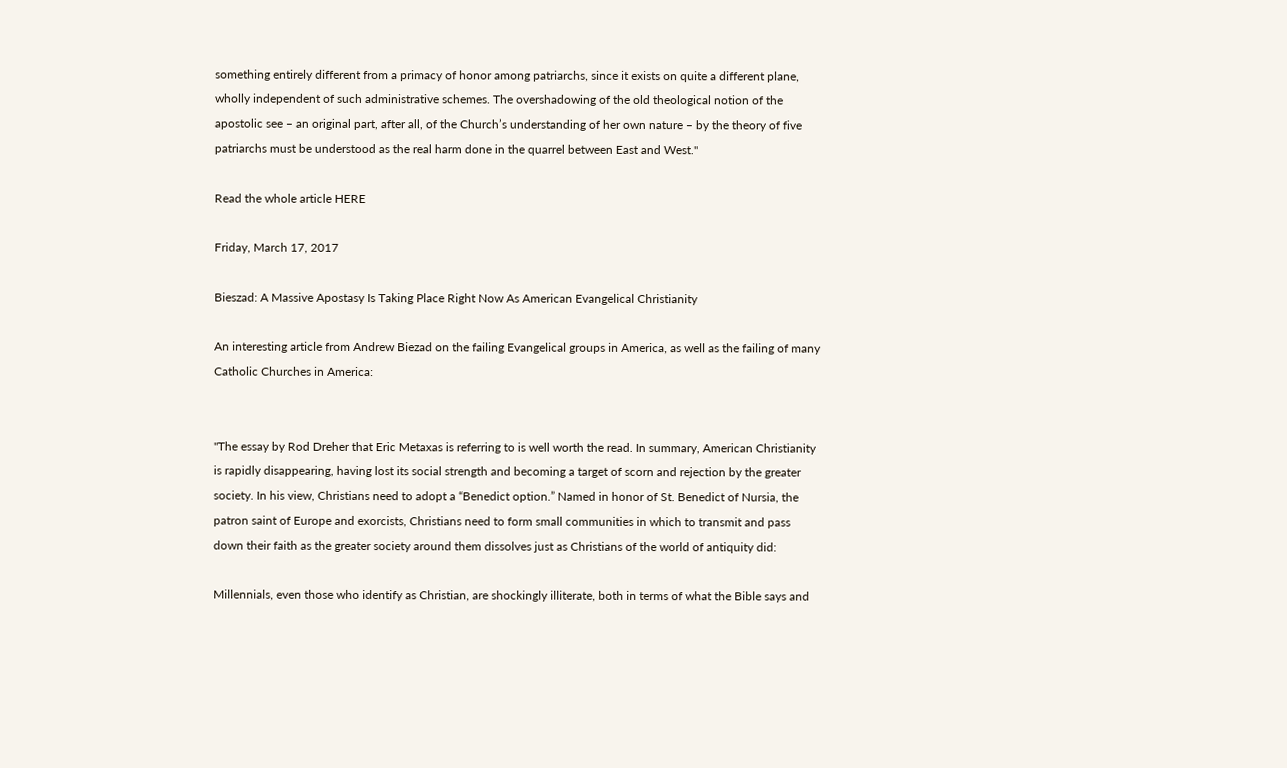something entirely different from a primacy of honor among patriarchs, since it exists on quite a different plane, wholly independent of such administrative schemes. The overshadowing of the old theological notion of the apostolic see – an original part, after all, of the Church’s understanding of her own nature – by the theory of five patriarchs must be understood as the real harm done in the quarrel between East and West."

Read the whole article HERE

Friday, March 17, 2017

Bieszad: A Massive Apostasy Is Taking Place Right Now As American Evangelical Christianity

An interesting article from Andrew Biezad on the failing Evangelical groups in America, as well as the failing of many Catholic Churches in America:


"The essay by Rod Dreher that Eric Metaxas is referring to is well worth the read. In summary, American Christianity is rapidly disappearing, having lost its social strength and becoming a target of scorn and rejection by the greater society. In his view, Christians need to adopt a “Benedict option.” Named in honor of St. Benedict of Nursia, the patron saint of Europe and exorcists, Christians need to form small communities in which to transmit and pass down their faith as the greater society around them dissolves just as Christians of the world of antiquity did:

Millennials, even those who identify as Christian, are shockingly illiterate, both in terms of what the Bible says and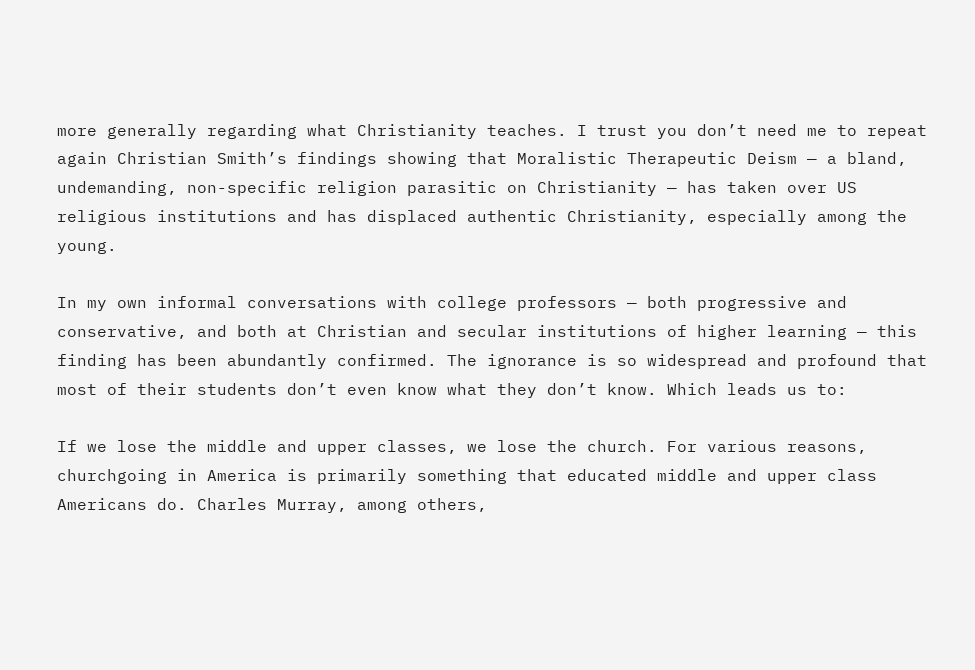more generally regarding what Christianity teaches. I trust you don’t need me to repeat again Christian Smith’s findings showing that Moralistic Therapeutic Deism — a bland, undemanding, non-specific religion parasitic on Christianity — has taken over US religious institutions and has displaced authentic Christianity, especially among the young.

In my own informal conversations with college professors — both progressive and conservative, and both at Christian and secular institutions of higher learning — this finding has been abundantly confirmed. The ignorance is so widespread and profound that most of their students don’t even know what they don’t know. Which leads us to:

If we lose the middle and upper classes, we lose the church. For various reasons, churchgoing in America is primarily something that educated middle and upper class Americans do. Charles Murray, among others,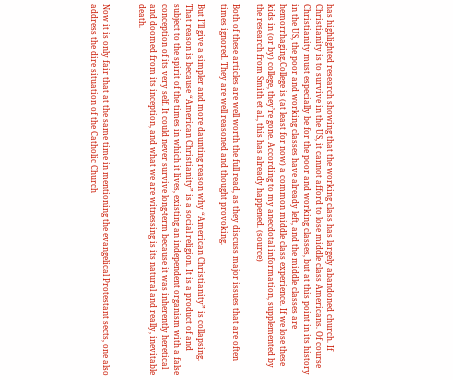has highlighted research showing that the working class has largely abandoned church. If Christianity is to survive in the US, it cannot afford to lose middle class Americans. Of course Christianity must especially be for the poor and working classes, but at this point in its history in the US, the poor and working classes have already left, and the middle classes are hemorrhaging.College is (at least for now) a common middle class experience. If we lose these kids in (or by) college, they’re gone. According to my anecdotal information, supplemented by the research from Smith et al., this has already happened. (source)

Both of these articles are well worth the full read, as they discuss major issues that are often times ignored. They are well reasoned and thought provoking.

But I’ll give a simpler and more daunting reason why “American Christianity” is collapsing. That reason is because “American Christianity” is a social religion. It is a product of and subject to the spirit of the times in which it lives, existing an independent organism with a false conception of its very self. It could never survive long-term because it was inherently heretical and doomed from its inception, and what we are witnessing is its natural and really, inevitable death.


Now it is only fair that at the same time in mentioning the evangelical Protestant sects, one also address the dire situation of the Catholic Church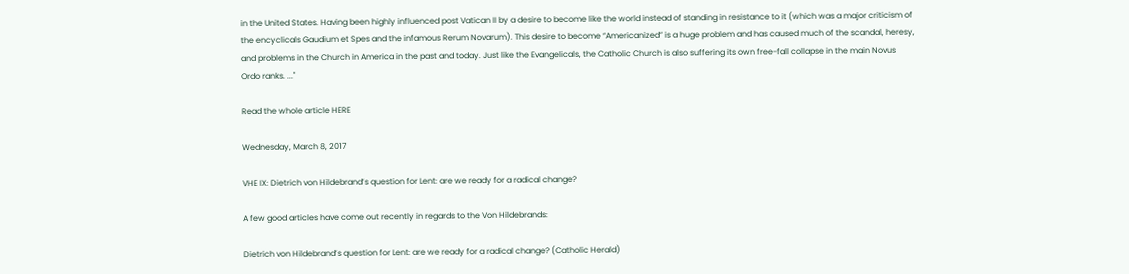in the United States. Having been highly influenced post Vatican II by a desire to become like the world instead of standing in resistance to it (which was a major criticism of the encyclicals Gaudium et Spes and the infamous Rerum Novarum). This desire to become “Americanized” is a huge problem and has caused much of the scandal, heresy, and problems in the Church in America in the past and today. Just like the Evangelicals, the Catholic Church is also suffering its own free-fall collapse in the main Novus Ordo ranks. ..."

Read the whole article HERE

Wednesday, March 8, 2017

VHE IX: Dietrich von Hildebrand’s question for Lent: are we ready for a radical change?

A few good articles have come out recently in regards to the Von Hildebrands:

Dietrich von Hildebrand’s question for Lent: are we ready for a radical change? (Catholic Herald)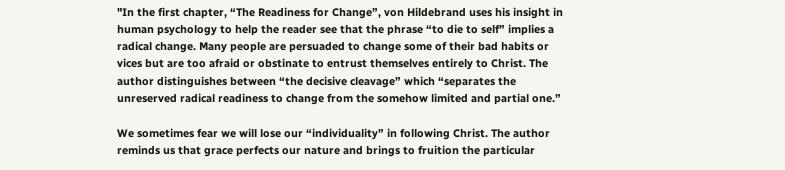"In the first chapter, “The Readiness for Change”, von Hildebrand uses his insight in human psychology to help the reader see that the phrase “to die to self” implies a radical change. Many people are persuaded to change some of their bad habits or vices but are too afraid or obstinate to entrust themselves entirely to Christ. The author distinguishes between “the decisive cleavage” which “separates the unreserved radical readiness to change from the somehow limited and partial one.”

We sometimes fear we will lose our “individuality” in following Christ. The author reminds us that grace perfects our nature and brings to fruition the particular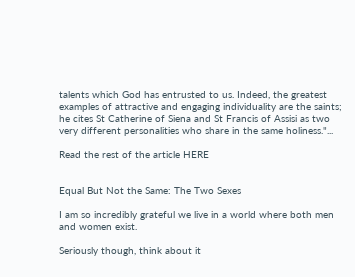talents which God has entrusted to us. Indeed, the greatest examples of attractive and engaging individuality are the saints; he cites St Catherine of Siena and St Francis of Assisi as two very different personalities who share in the same holiness."...

Read the rest of the article HERE


Equal But Not the Same: The Two Sexes

I am so incredibly grateful we live in a world where both men and women exist.

Seriously though, think about it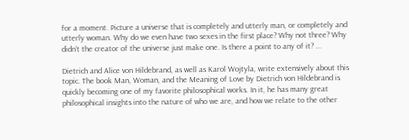for a moment. Picture a universe that is completely and utterly man, or completely and utterly woman. Why do we even have two sexes in the first place? Why not three? Why didn’t the creator of the universe just make one. Is there a point to any of it? ...

Dietrich and Alice von Hildebrand, as well as Karol Wojtyla, write extensively about this topic. The book Man, Woman, and the Meaning of Love by Dietrich von Hildebrand is quickly becoming one of my favorite philosophical works. In it, he has many great philosophical insights into the nature of who we are, and how we relate to the other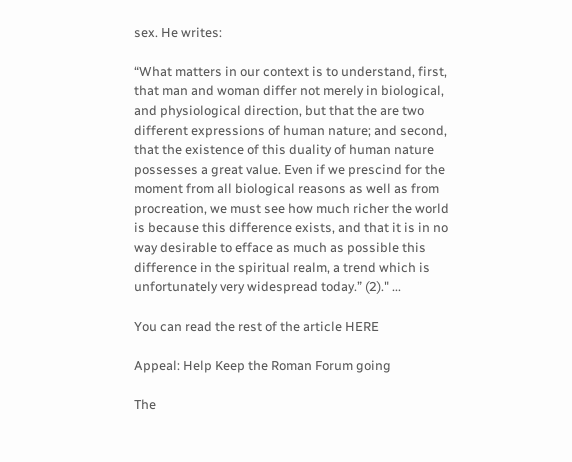sex. He writes:

“What matters in our context is to understand, first, that man and woman differ not merely in biological, and physiological direction, but that the are two different expressions of human nature; and second, that the existence of this duality of human nature possesses a great value. Even if we prescind for the moment from all biological reasons as well as from procreation, we must see how much richer the world is because this difference exists, and that it is in no way desirable to efface as much as possible this difference in the spiritual realm, a trend which is unfortunately very widespread today.” (2)." ...

You can read the rest of the article HERE

Appeal: Help Keep the Roman Forum going

The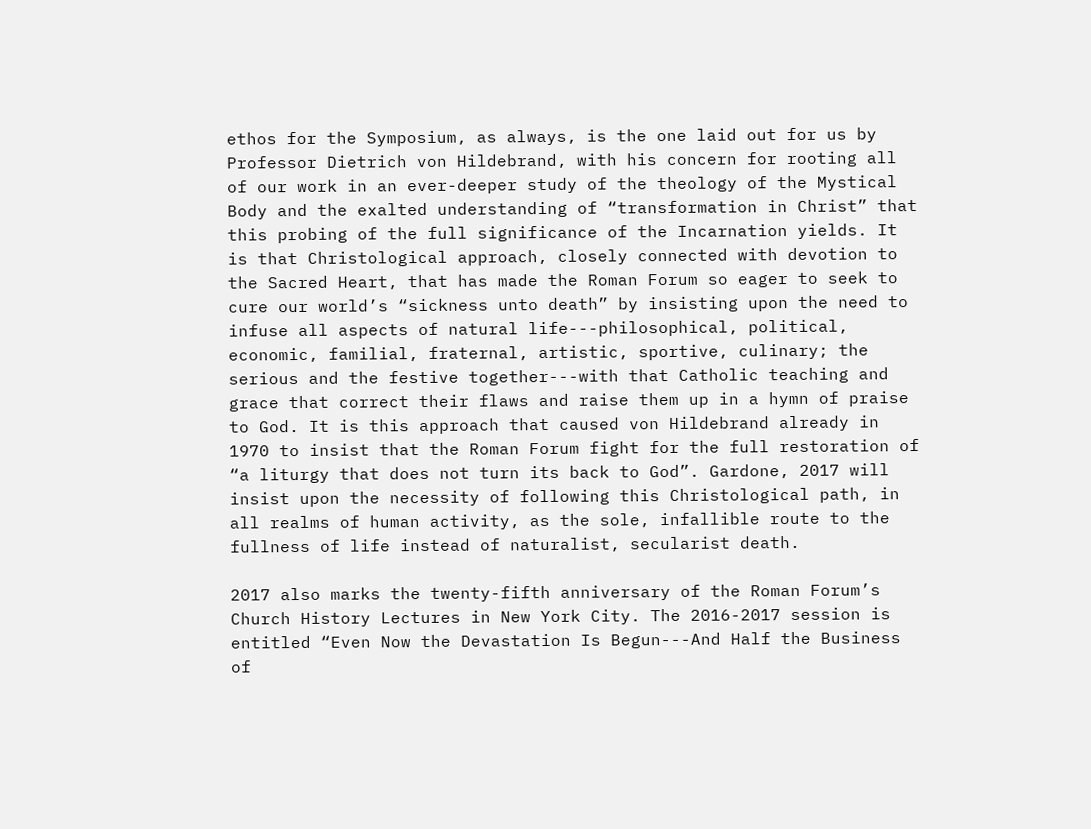ethos for the Symposium, as always, is the one laid out for us by Professor Dietrich von Hildebrand, with his concern for rooting all of our work in an ever-deeper study of the theology of the Mystical Body and the exalted understanding of “transformation in Christ” that this probing of the full significance of the Incarnation yields. It is that Christological approach, closely connected with devotion to the Sacred Heart, that has made the Roman Forum so eager to seek to cure our world’s “sickness unto death” by insisting upon the need to infuse all aspects of natural life---philosophical, political, economic, familial, fraternal, artistic, sportive, culinary; the serious and the festive together---with that Catholic teaching and grace that correct their flaws and raise them up in a hymn of praise to God. It is this approach that caused von Hildebrand already in 1970 to insist that the Roman Forum fight for the full restoration of “a liturgy that does not turn its back to God”. Gardone, 2017 will insist upon the necessity of following this Christological path, in all realms of human activity, as the sole, infallible route to the fullness of life instead of naturalist, secularist death.

2017 also marks the twenty-fifth anniversary of the Roman Forum’s Church History Lectures in New York City. The 2016-2017 session is entitled “Even Now the Devastation Is Begun---And Half the Business of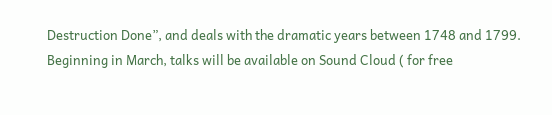Destruction Done”, and deals with the dramatic years between 1748 and 1799. Beginning in March, talks will be available on Sound Cloud ( for free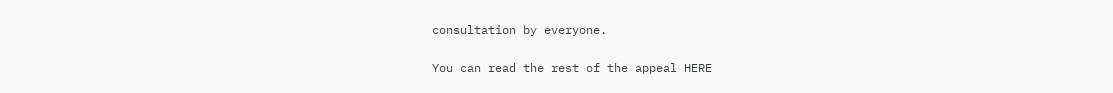consultation by everyone.

You can read the rest of the appeal HERE